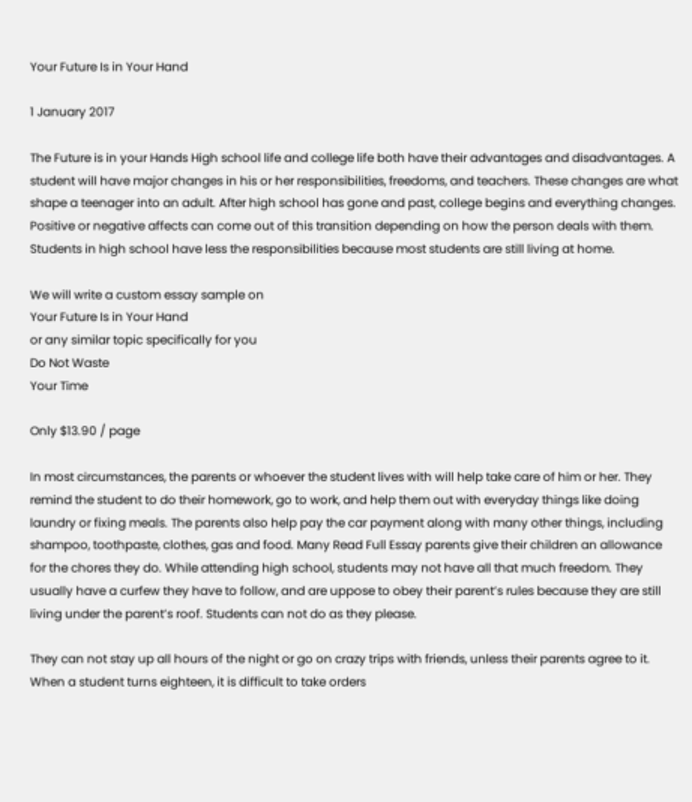Your Future Is in Your Hand

1 January 2017

The Future is in your Hands High school life and college life both have their advantages and disadvantages. A student will have major changes in his or her responsibilities, freedoms, and teachers. These changes are what shape a teenager into an adult. After high school has gone and past, college begins and everything changes. Positive or negative affects can come out of this transition depending on how the person deals with them. Students in high school have less the responsibilities because most students are still living at home.

We will write a custom essay sample on
Your Future Is in Your Hand
or any similar topic specifically for you
Do Not Waste
Your Time

Only $13.90 / page

In most circumstances, the parents or whoever the student lives with will help take care of him or her. They remind the student to do their homework, go to work, and help them out with everyday things like doing laundry or fixing meals. The parents also help pay the car payment along with many other things, including shampoo, toothpaste, clothes, gas and food. Many Read Full Essay parents give their children an allowance for the chores they do. While attending high school, students may not have all that much freedom. They usually have a curfew they have to follow, and are uppose to obey their parent’s rules because they are still living under the parent’s roof. Students can not do as they please.

They can not stay up all hours of the night or go on crazy trips with friends, unless their parents agree to it. When a student turns eighteen, it is difficult to take orders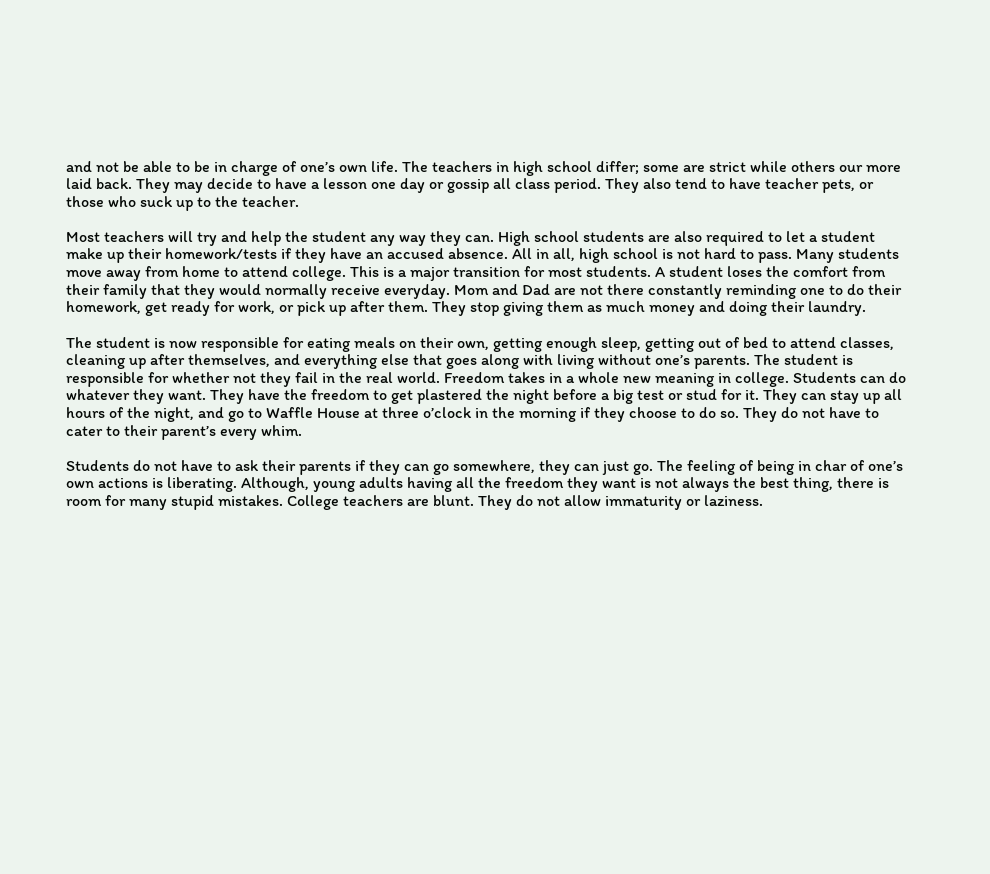and not be able to be in charge of one’s own life. The teachers in high school differ; some are strict while others our more laid back. They may decide to have a lesson one day or gossip all class period. They also tend to have teacher pets, or those who suck up to the teacher.

Most teachers will try and help the student any way they can. High school students are also required to let a student make up their homework/tests if they have an accused absence. All in all, high school is not hard to pass. Many students move away from home to attend college. This is a major transition for most students. A student loses the comfort from their family that they would normally receive everyday. Mom and Dad are not there constantly reminding one to do their homework, get ready for work, or pick up after them. They stop giving them as much money and doing their laundry.

The student is now responsible for eating meals on their own, getting enough sleep, getting out of bed to attend classes, cleaning up after themselves, and everything else that goes along with living without one’s parents. The student is responsible for whether not they fail in the real world. Freedom takes in a whole new meaning in college. Students can do whatever they want. They have the freedom to get plastered the night before a big test or stud for it. They can stay up all hours of the night, and go to Waffle House at three o’clock in the morning if they choose to do so. They do not have to cater to their parent’s every whim.

Students do not have to ask their parents if they can go somewhere, they can just go. The feeling of being in char of one’s own actions is liberating. Although, young adults having all the freedom they want is not always the best thing, there is room for many stupid mistakes. College teachers are blunt. They do not allow immaturity or laziness.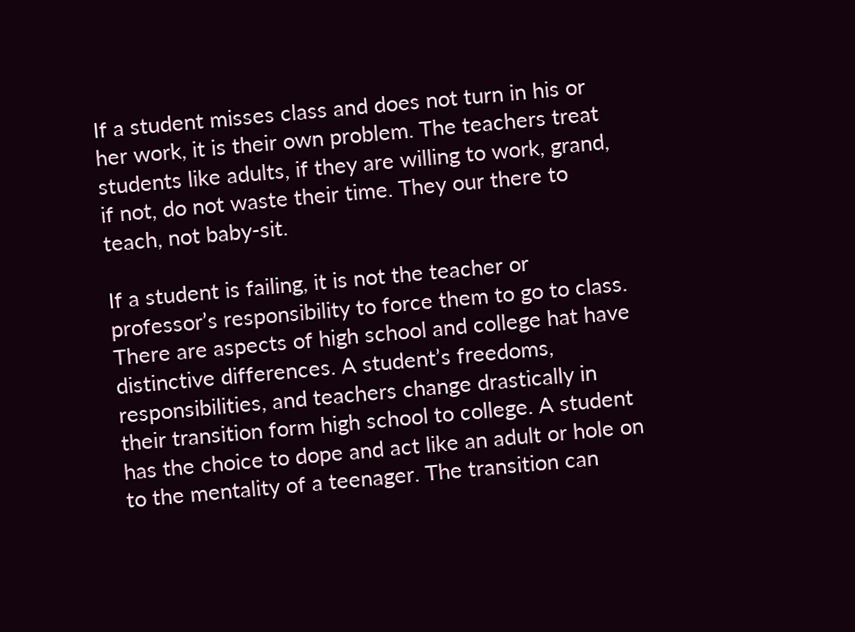If a student misses class and does not turn in his or her work, it is their own problem. The teachers treat students like adults, if they are willing to work, grand, if not, do not waste their time. They our there to teach, not baby-sit.

If a student is failing, it is not the teacher or professor’s responsibility to force them to go to class. There are aspects of high school and college hat have distinctive differences. A student’s freedoms, responsibilities, and teachers change drastically in their transition form high school to college. A student has the choice to dope and act like an adult or hole on to the mentality of a teenager. The transition can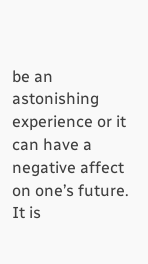be an astonishing experience or it can have a negative affect on one’s future. It is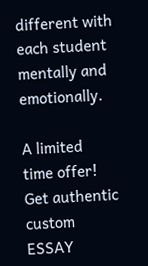different with each student mentally and emotionally.

A limited
time offer!
Get authentic custom
ESSAY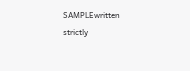SAMPLEwritten strictly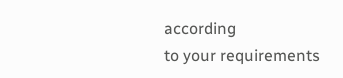according
to your requirements